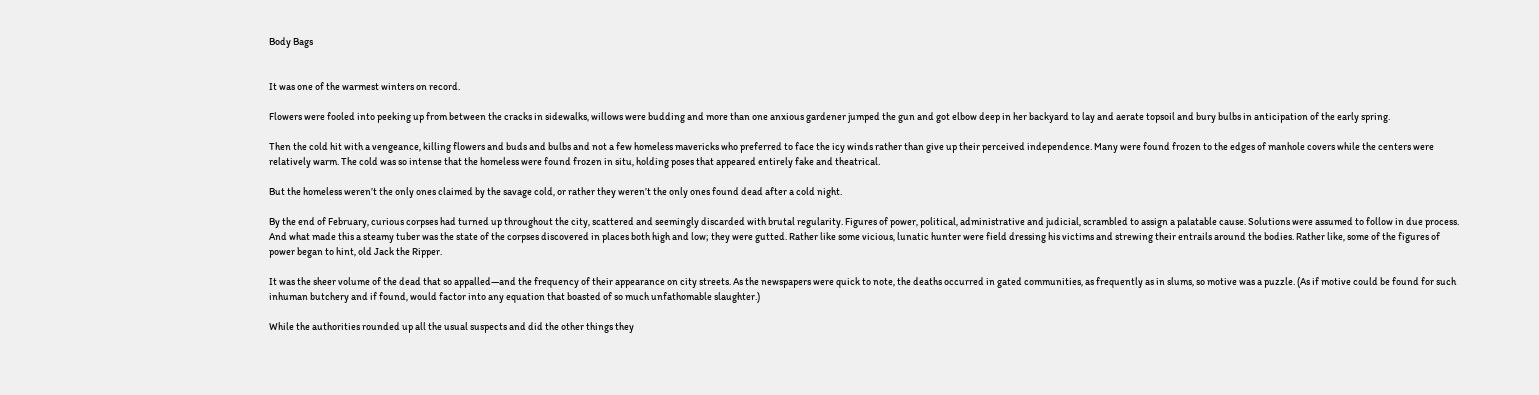Body Bags


It was one of the warmest winters on record.

Flowers were fooled into peeking up from between the cracks in sidewalks, willows were budding and more than one anxious gardener jumped the gun and got elbow deep in her backyard to lay and aerate topsoil and bury bulbs in anticipation of the early spring.

Then the cold hit with a vengeance, killing flowers and buds and bulbs and not a few homeless mavericks who preferred to face the icy winds rather than give up their perceived independence. Many were found frozen to the edges of manhole covers while the centers were relatively warm. The cold was so intense that the homeless were found frozen in situ, holding poses that appeared entirely fake and theatrical.

But the homeless weren’t the only ones claimed by the savage cold, or rather they weren’t the only ones found dead after a cold night.

By the end of February, curious corpses had turned up throughout the city, scattered and seemingly discarded with brutal regularity. Figures of power, political, administrative and judicial, scrambled to assign a palatable cause. Solutions were assumed to follow in due process. And what made this a steamy tuber was the state of the corpses discovered in places both high and low; they were gutted. Rather like some vicious, lunatic hunter were field dressing his victims and strewing their entrails around the bodies. Rather like, some of the figures of power began to hint, old Jack the Ripper.

It was the sheer volume of the dead that so appalled—and the frequency of their appearance on city streets. As the newspapers were quick to note, the deaths occurred in gated communities, as frequently as in slums, so motive was a puzzle. (As if motive could be found for such inhuman butchery and if found, would factor into any equation that boasted of so much unfathomable slaughter.)

While the authorities rounded up all the usual suspects and did the other things they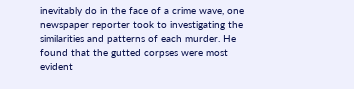inevitably do in the face of a crime wave, one newspaper reporter took to investigating the similarities and patterns of each murder. He found that the gutted corpses were most evident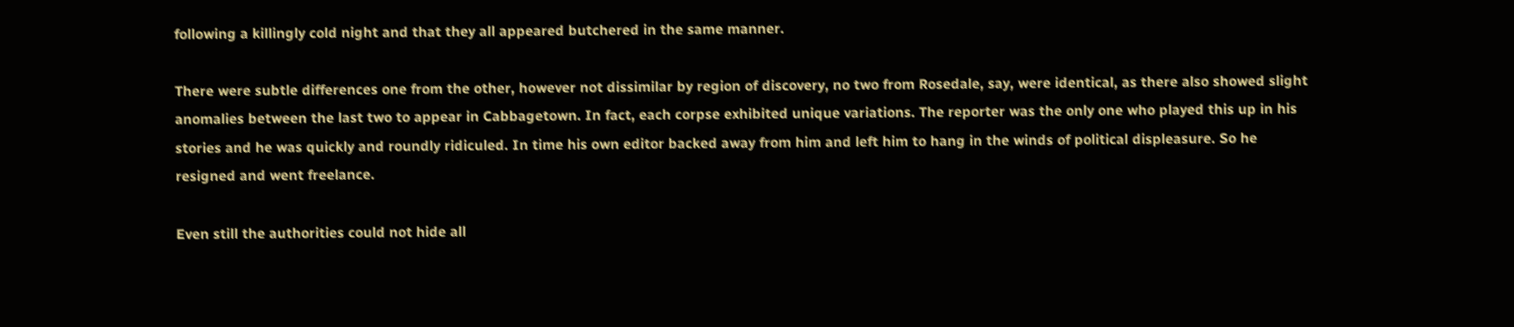following a killingly cold night and that they all appeared butchered in the same manner.

There were subtle differences one from the other, however not dissimilar by region of discovery, no two from Rosedale, say, were identical, as there also showed slight anomalies between the last two to appear in Cabbagetown. In fact, each corpse exhibited unique variations. The reporter was the only one who played this up in his stories and he was quickly and roundly ridiculed. In time his own editor backed away from him and left him to hang in the winds of political displeasure. So he resigned and went freelance.

Even still the authorities could not hide all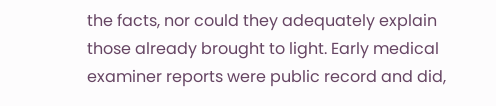the facts, nor could they adequately explain those already brought to light. Early medical examiner reports were public record and did,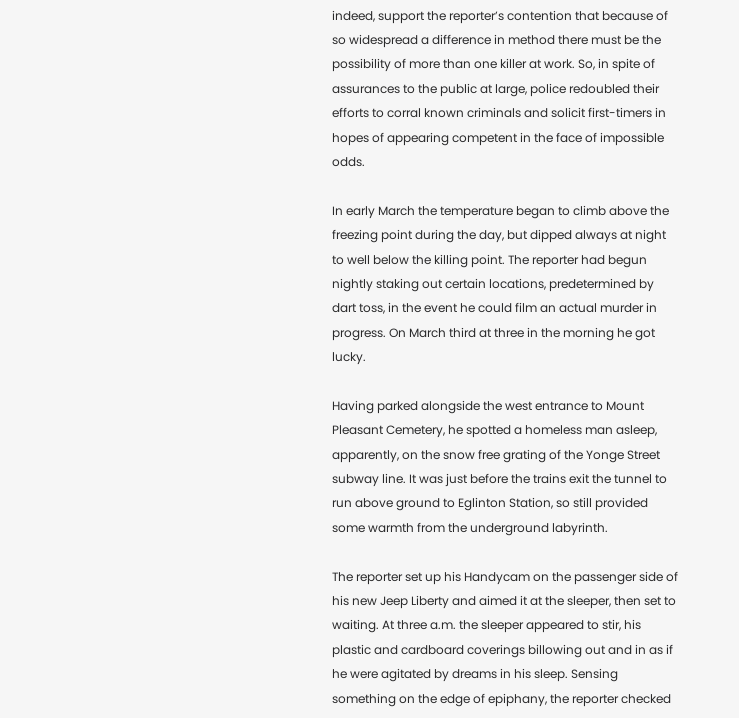indeed, support the reporter’s contention that because of so widespread a difference in method there must be the possibility of more than one killer at work. So, in spite of assurances to the public at large, police redoubled their efforts to corral known criminals and solicit first-timers in hopes of appearing competent in the face of impossible odds.

In early March the temperature began to climb above the freezing point during the day, but dipped always at night to well below the killing point. The reporter had begun nightly staking out certain locations, predetermined by dart toss, in the event he could film an actual murder in progress. On March third at three in the morning he got lucky.

Having parked alongside the west entrance to Mount Pleasant Cemetery, he spotted a homeless man asleep, apparently, on the snow free grating of the Yonge Street subway line. It was just before the trains exit the tunnel to run above ground to Eglinton Station, so still provided some warmth from the underground labyrinth.

The reporter set up his Handycam on the passenger side of his new Jeep Liberty and aimed it at the sleeper, then set to waiting. At three a.m. the sleeper appeared to stir, his plastic and cardboard coverings billowing out and in as if he were agitated by dreams in his sleep. Sensing something on the edge of epiphany, the reporter checked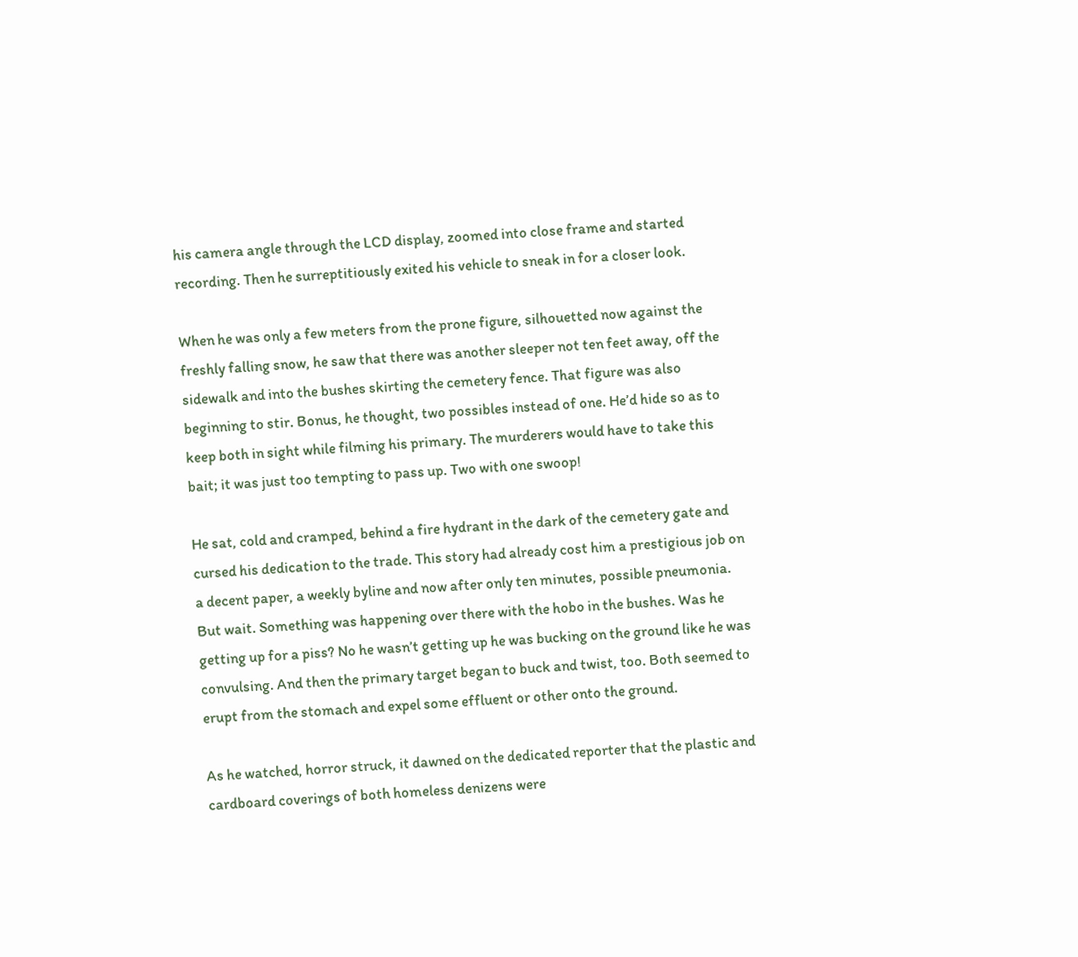his camera angle through the LCD display, zoomed into close frame and started recording. Then he surreptitiously exited his vehicle to sneak in for a closer look.

When he was only a few meters from the prone figure, silhouetted now against the freshly falling snow, he saw that there was another sleeper not ten feet away, off the sidewalk and into the bushes skirting the cemetery fence. That figure was also beginning to stir. Bonus, he thought, two possibles instead of one. He’d hide so as to keep both in sight while filming his primary. The murderers would have to take this bait; it was just too tempting to pass up. Two with one swoop!

He sat, cold and cramped, behind a fire hydrant in the dark of the cemetery gate and cursed his dedication to the trade. This story had already cost him a prestigious job on a decent paper, a weekly byline and now after only ten minutes, possible pneumonia. But wait. Something was happening over there with the hobo in the bushes. Was he getting up for a piss? No he wasn’t getting up he was bucking on the ground like he was convulsing. And then the primary target began to buck and twist, too. Both seemed to erupt from the stomach and expel some effluent or other onto the ground.

As he watched, horror struck, it dawned on the dedicated reporter that the plastic and cardboard coverings of both homeless denizens were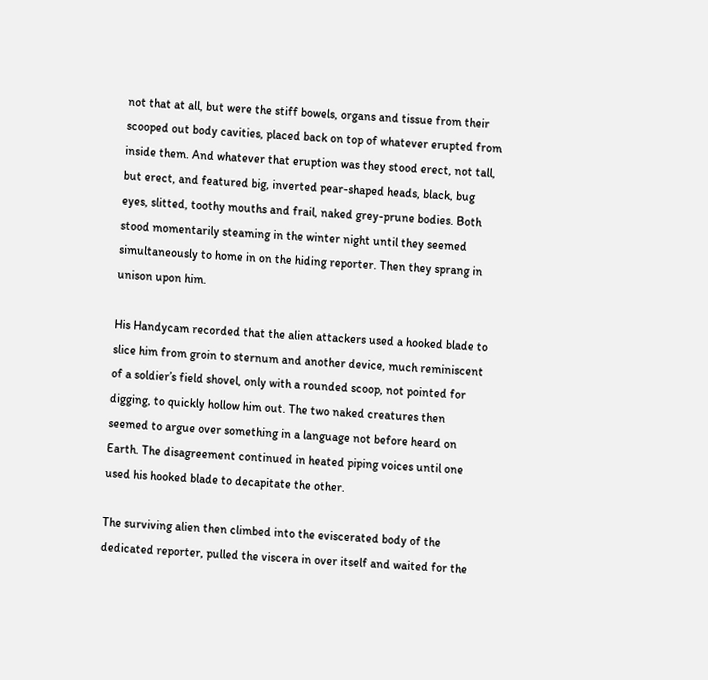not that at all, but were the stiff bowels, organs and tissue from their scooped out body cavities, placed back on top of whatever erupted from inside them. And whatever that eruption was they stood erect, not tall, but erect, and featured big, inverted pear-shaped heads, black, bug eyes, slitted, toothy mouths and frail, naked grey-prune bodies. Both stood momentarily steaming in the winter night until they seemed simultaneously to home in on the hiding reporter. Then they sprang in unison upon him.

His Handycam recorded that the alien attackers used a hooked blade to slice him from groin to sternum and another device, much reminiscent of a soldier’s field shovel, only with a rounded scoop, not pointed for digging, to quickly hollow him out. The two naked creatures then seemed to argue over something in a language not before heard on Earth. The disagreement continued in heated piping voices until one used his hooked blade to decapitate the other.

The surviving alien then climbed into the eviscerated body of the dedicated reporter, pulled the viscera in over itself and waited for the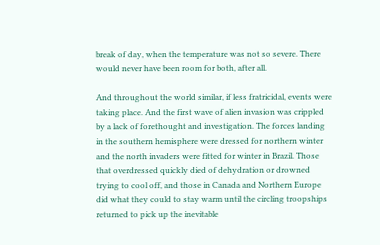break of day, when the temperature was not so severe. There would never have been room for both, after all.

And throughout the world similar, if less fratricidal, events were taking place. And the first wave of alien invasion was crippled by a lack of forethought and investigation. The forces landing in the southern hemisphere were dressed for northern winter and the north invaders were fitted for winter in Brazil. Those that overdressed quickly died of dehydration or drowned trying to cool off, and those in Canada and Northern Europe did what they could to stay warm until the circling troopships returned to pick up the inevitable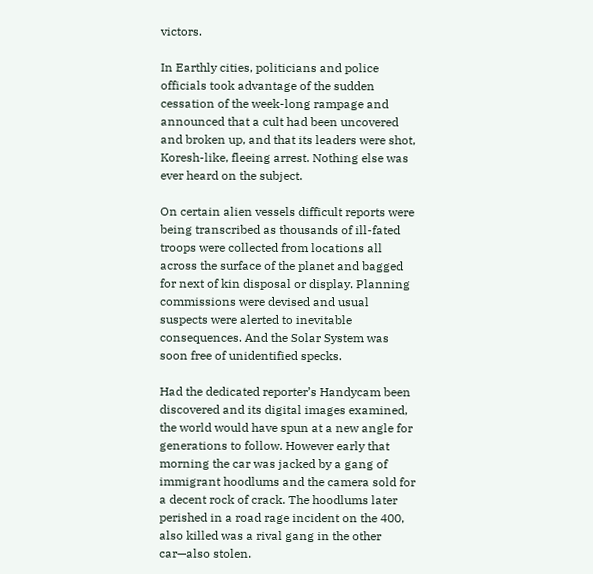victors.

In Earthly cities, politicians and police officials took advantage of the sudden cessation of the week-long rampage and announced that a cult had been uncovered and broken up, and that its leaders were shot, Koresh-like, fleeing arrest. Nothing else was ever heard on the subject.

On certain alien vessels difficult reports were being transcribed as thousands of ill-fated troops were collected from locations all across the surface of the planet and bagged for next of kin disposal or display. Planning commissions were devised and usual suspects were alerted to inevitable consequences. And the Solar System was soon free of unidentified specks.

Had the dedicated reporter’s Handycam been discovered and its digital images examined, the world would have spun at a new angle for generations to follow. However early that morning the car was jacked by a gang of immigrant hoodlums and the camera sold for a decent rock of crack. The hoodlums later perished in a road rage incident on the 400, also killed was a rival gang in the other car—also stolen.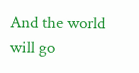And the world will go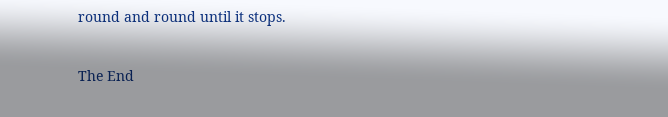round and round until it stops.

The End